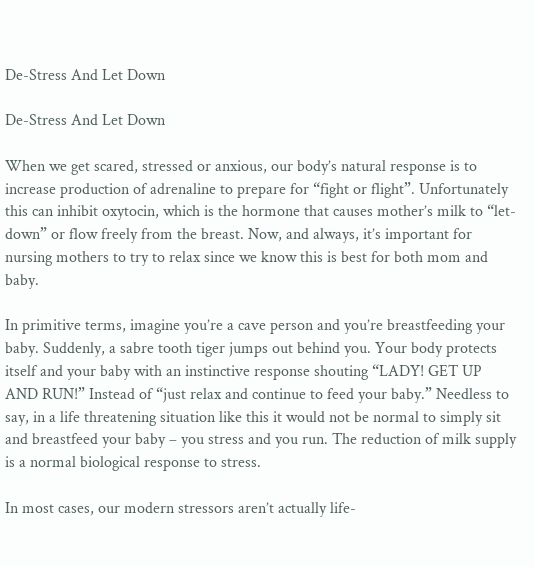De-Stress And Let Down

De-Stress And Let Down

When we get scared, stressed or anxious, our body’s natural response is to increase production of adrenaline to prepare for “fight or flight”. Unfortunately this can inhibit oxytocin, which is the hormone that causes mother’s milk to “let-down” or flow freely from the breast. Now, and always, it’s important for nursing mothers to try to relax since we know this is best for both mom and baby.

In primitive terms, imagine you’re a cave person and you’re breastfeeding your baby. Suddenly, a sabre tooth tiger jumps out behind you. Your body protects itself and your baby with an instinctive response shouting “LADY! GET UP AND RUN!” Instead of “just relax and continue to feed your baby.” Needless to say, in a life threatening situation like this it would not be normal to simply sit and breastfeed your baby – you stress and you run. The reduction of milk supply is a normal biological response to stress.

In most cases, our modern stressors aren’t actually life-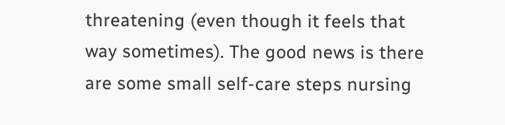threatening (even though it feels that way sometimes). The good news is there are some small self-care steps nursing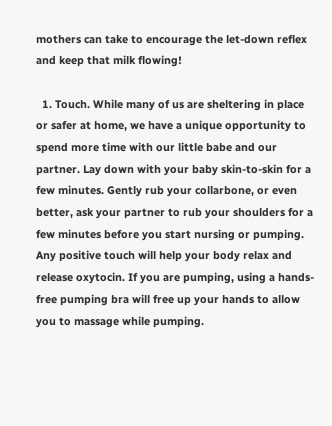mothers can take to encourage the let-down reflex and keep that milk flowing!

  1. Touch. While many of us are sheltering in place or safer at home, we have a unique opportunity to spend more time with our little babe and our partner. Lay down with your baby skin-to-skin for a few minutes. Gently rub your collarbone, or even better, ask your partner to rub your shoulders for a few minutes before you start nursing or pumping. Any positive touch will help your body relax and release oxytocin. If you are pumping, using a hands-free pumping bra will free up your hands to allow you to massage while pumping.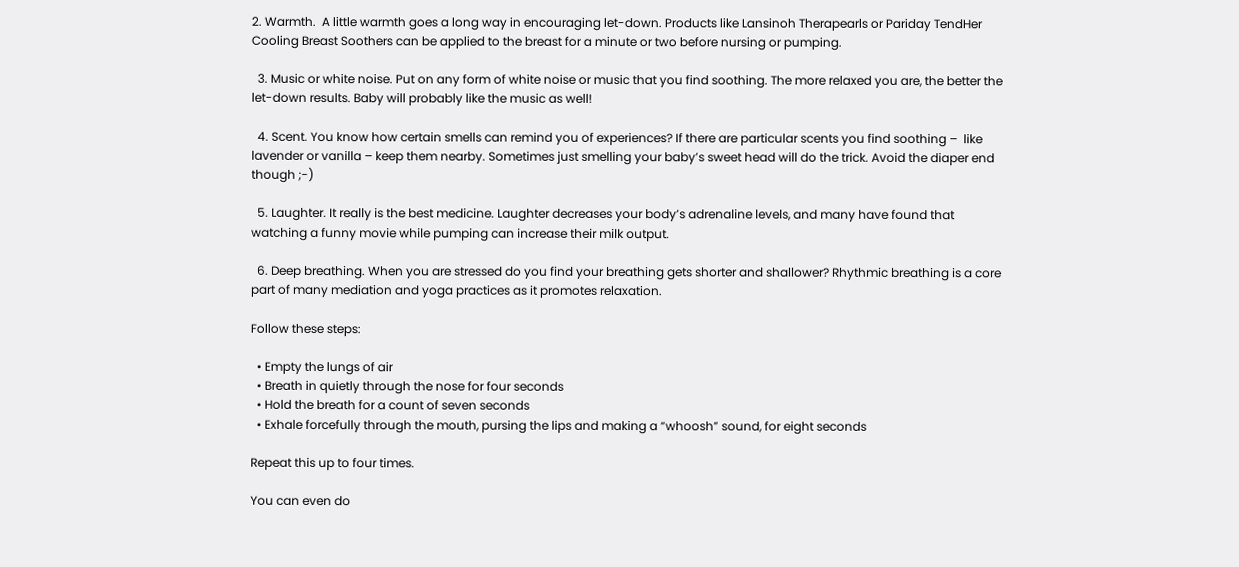2. Warmth.  A little warmth goes a long way in encouraging let-down. Products like Lansinoh Therapearls or Pariday TendHer Cooling Breast Soothers can be applied to the breast for a minute or two before nursing or pumping.

  3. Music or white noise. Put on any form of white noise or music that you find soothing. The more relaxed you are, the better the let-down results. Baby will probably like the music as well!

  4. Scent. You know how certain smells can remind you of experiences? If there are particular scents you find soothing –  like lavender or vanilla – keep them nearby. Sometimes just smelling your baby’s sweet head will do the trick. Avoid the diaper end though ;-)

  5. Laughter. It really is the best medicine. Laughter decreases your body’s adrenaline levels, and many have found that watching a funny movie while pumping can increase their milk output.

  6. Deep breathing. When you are stressed do you find your breathing gets shorter and shallower? Rhythmic breathing is a core part of many mediation and yoga practices as it promotes relaxation.

Follow these steps:

  • Empty the lungs of air
  • Breath in quietly through the nose for four seconds
  • Hold the breath for a count of seven seconds
  • Exhale forcefully through the mouth, pursing the lips and making a “whoosh” sound, for eight seconds

Repeat this up to four times.

You can even do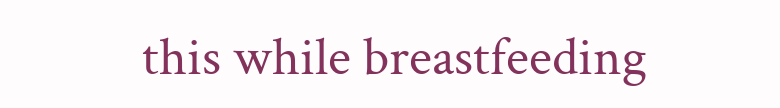this while breastfeeding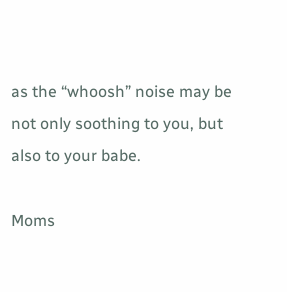as the “whoosh” noise may be not only soothing to you, but also to your babe.

Moms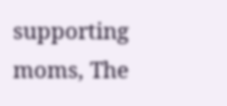supporting moms, The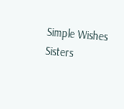Simple Wishes Sisters